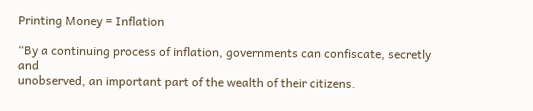Printing Money = Inflation

“By a continuing process of inflation, governments can confiscate, secretly and
unobserved, an important part of the wealth of their citizens.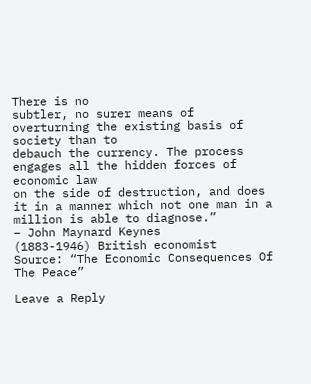There is no
subtler, no surer means of overturning the existing basis of society than to
debauch the currency. The process engages all the hidden forces of economic law
on the side of destruction, and does it in a manner which not one man in a
million is able to diagnose.”
– John Maynard Keynes
(1883-1946) British economist
Source: “The Economic Consequences Of The Peace”

Leave a Reply